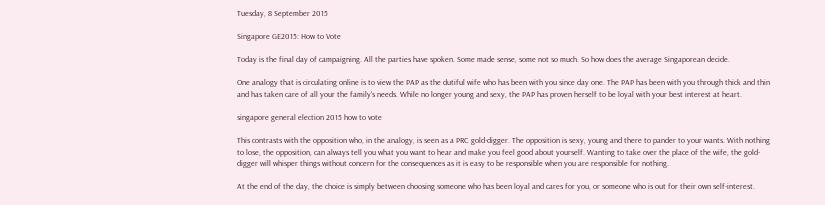Tuesday, 8 September 2015

Singapore GE2015: How to Vote

Today is the final day of campaigning. All the parties have spoken. Some made sense, some not so much. So how does the average Singaporean decide.

One analogy that is circulating online is to view the PAP as the dutiful wife who has been with you since day one. The PAP has been with you through thick and thin and has taken care of all your the family's needs. While no longer young and sexy, the PAP has proven herself to be loyal with your best interest at heart.

singapore general election 2015 how to vote

This contrasts with the opposition who, in the analogy, is seen as a PRC gold-digger. The opposition is sexy, young and there to pander to your wants. With nothing to lose, the opposition, can always tell you what you want to hear and make you feel good about yourself. Wanting to take over the place of the wife, the gold-digger will whisper things without concern for the consequences as it is easy to be responsible when you are responsible for nothing.

At the end of the day, the choice is simply between choosing someone who has been loyal and cares for you, or someone who is out for their own self-interest.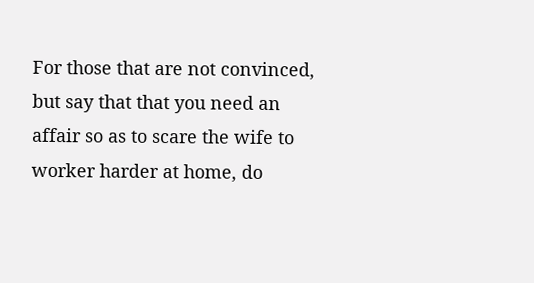For those that are not convinced, but say that that you need an affair so as to scare the wife to worker harder at home, do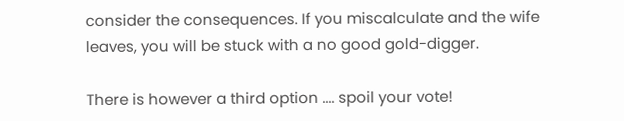consider the consequences. If you miscalculate and the wife leaves, you will be stuck with a no good gold-digger.

There is however a third option .... spoil your vote!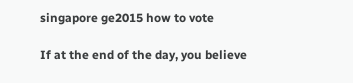singapore ge2015 how to vote

If at the end of the day, you believe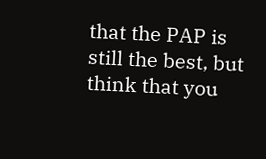that the PAP is still the best, but think that you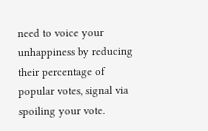need to voice your unhappiness by reducing their percentage of popular votes, signal via spoiling your vote.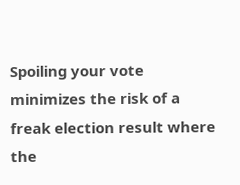Spoiling your vote minimizes the risk of a freak election result where the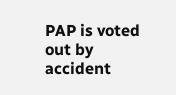PAP is voted out by accident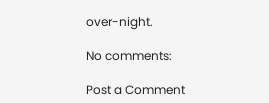over-night.

No comments:

Post a Comment